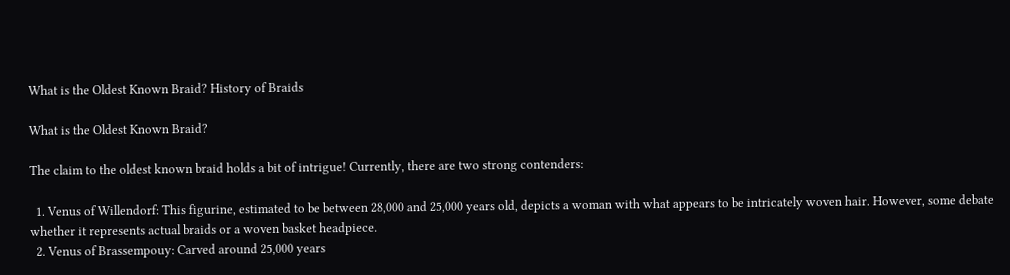What is the Oldest Known Braid? History of Braids

What is the Oldest Known Braid?

The claim to the oldest known braid holds a bit of intrigue! Currently, there are two strong contenders:

  1. Venus of Willendorf: This figurine, estimated to be between 28,000 and 25,000 years old, depicts a woman with what appears to be intricately woven hair. However, some debate whether it represents actual braids or a woven basket headpiece.
  2. Venus of Brassempouy: Carved around 25,000 years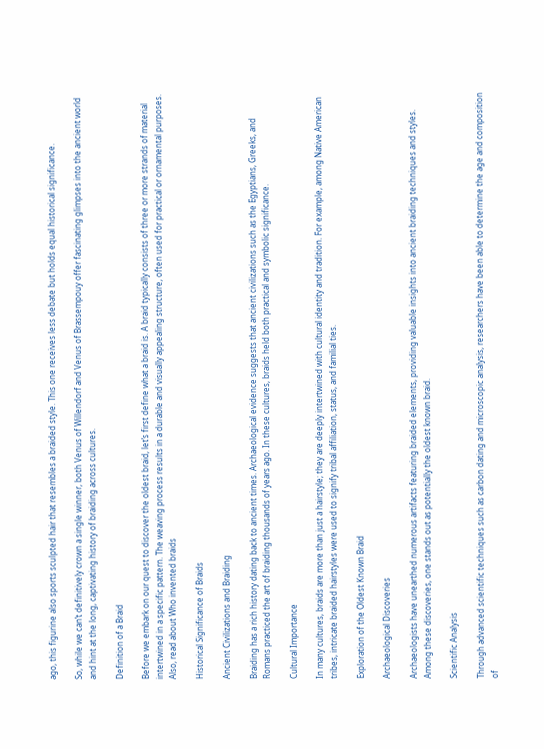ago, this figurine also sports sculpted hair that resembles a braided style. This one receives less debate but holds equal historical significance.

So, while we can’t definitively crown a single winner, both Venus of Willendorf and Venus of Brassempouy offer fascinating glimpses into the ancient world and hint at the long, captivating history of braiding across cultures.

Definition of a Braid

Before we embark on our quest to discover the oldest braid, let’s first define what a braid is. A braid typically consists of three or more strands of material intertwined in a specific pattern. The weaving process results in a durable and visually appealing structure, often used for practical or ornamental purposes. Also, read about Who invented braids

Historical Significance of Braids

Ancient Civilizations and Braiding

Braiding has a rich history dating back to ancient times. Archaeological evidence suggests that ancient civilizations such as the Egyptians, Greeks, and Romans practiced the art of braiding thousands of years ago. In these cultures, braids held both practical and symbolic significance.

Cultural Importance

In many cultures, braids are more than just a hairstyle; they are deeply intertwined with cultural identity and tradition. For example, among Native American tribes, intricate braided hairstyles were used to signify tribal affiliation, status, and familial ties.

Exploration of the Oldest Known Braid

Archaeological Discoveries

Archaeologists have unearthed numerous artifacts featuring braided elements, providing valuable insights into ancient braiding techniques and styles. Among these discoveries, one stands out as potentially the oldest known braid.

Scientific Analysis

Through advanced scientific techniques such as carbon dating and microscopic analysis, researchers have been able to determine the age and composition of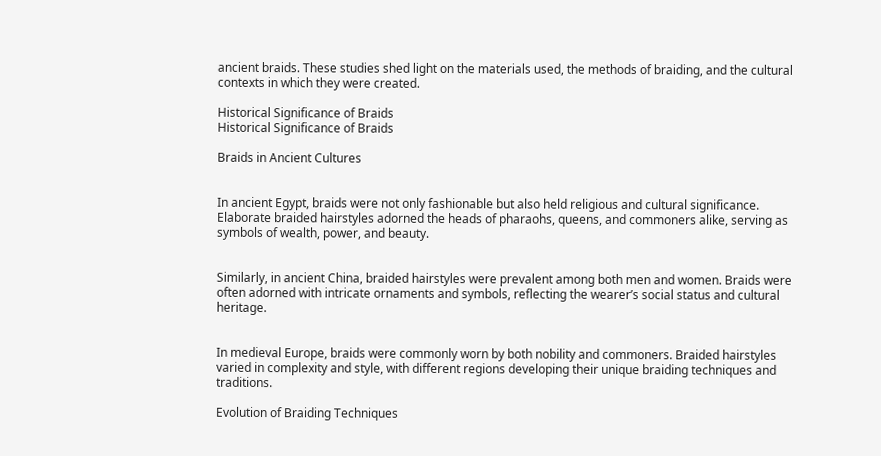ancient braids. These studies shed light on the materials used, the methods of braiding, and the cultural contexts in which they were created.

Historical Significance of Braids
Historical Significance of Braids

Braids in Ancient Cultures


In ancient Egypt, braids were not only fashionable but also held religious and cultural significance. Elaborate braided hairstyles adorned the heads of pharaohs, queens, and commoners alike, serving as symbols of wealth, power, and beauty.


Similarly, in ancient China, braided hairstyles were prevalent among both men and women. Braids were often adorned with intricate ornaments and symbols, reflecting the wearer’s social status and cultural heritage.


In medieval Europe, braids were commonly worn by both nobility and commoners. Braided hairstyles varied in complexity and style, with different regions developing their unique braiding techniques and traditions.

Evolution of Braiding Techniques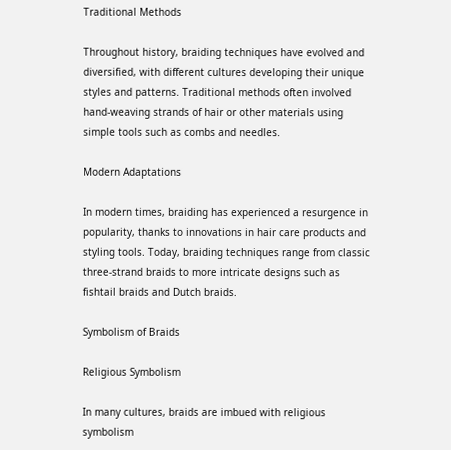Traditional Methods

Throughout history, braiding techniques have evolved and diversified, with different cultures developing their unique styles and patterns. Traditional methods often involved hand-weaving strands of hair or other materials using simple tools such as combs and needles.

Modern Adaptations

In modern times, braiding has experienced a resurgence in popularity, thanks to innovations in hair care products and styling tools. Today, braiding techniques range from classic three-strand braids to more intricate designs such as fishtail braids and Dutch braids.

Symbolism of Braids

Religious Symbolism

In many cultures, braids are imbued with religious symbolism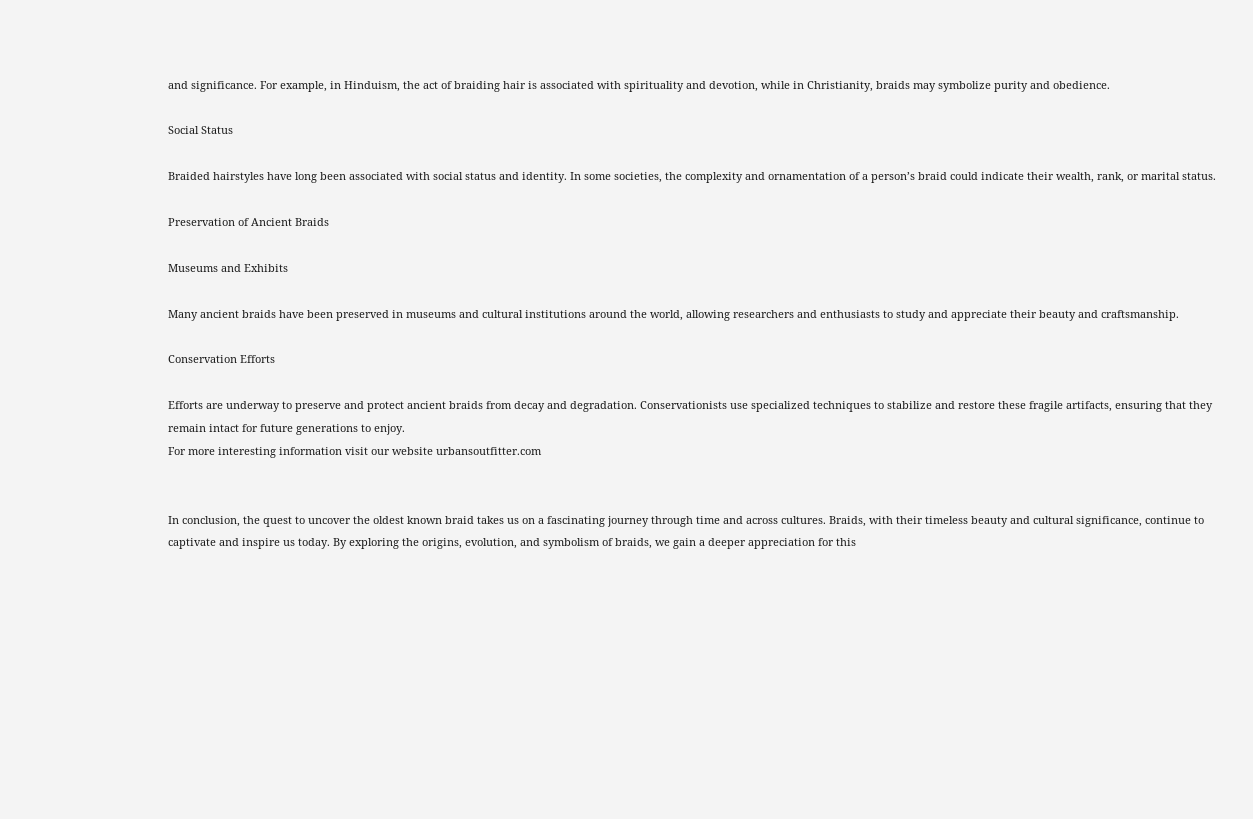and significance. For example, in Hinduism, the act of braiding hair is associated with spirituality and devotion, while in Christianity, braids may symbolize purity and obedience.

Social Status

Braided hairstyles have long been associated with social status and identity. In some societies, the complexity and ornamentation of a person’s braid could indicate their wealth, rank, or marital status.

Preservation of Ancient Braids

Museums and Exhibits

Many ancient braids have been preserved in museums and cultural institutions around the world, allowing researchers and enthusiasts to study and appreciate their beauty and craftsmanship.

Conservation Efforts

Efforts are underway to preserve and protect ancient braids from decay and degradation. Conservationists use specialized techniques to stabilize and restore these fragile artifacts, ensuring that they remain intact for future generations to enjoy.
For more interesting information visit our website urbansoutfitter.com


In conclusion, the quest to uncover the oldest known braid takes us on a fascinating journey through time and across cultures. Braids, with their timeless beauty and cultural significance, continue to captivate and inspire us today. By exploring the origins, evolution, and symbolism of braids, we gain a deeper appreciation for this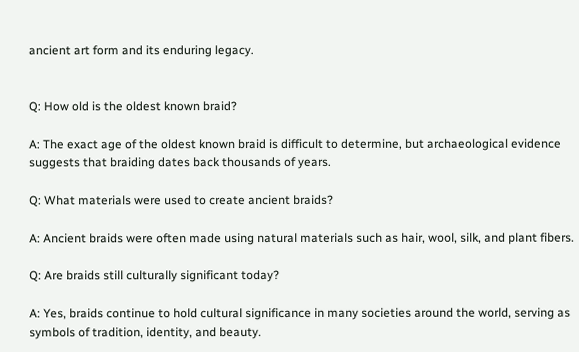ancient art form and its enduring legacy.


Q: How old is the oldest known braid?

A: The exact age of the oldest known braid is difficult to determine, but archaeological evidence suggests that braiding dates back thousands of years.

Q: What materials were used to create ancient braids?

A: Ancient braids were often made using natural materials such as hair, wool, silk, and plant fibers.

Q: Are braids still culturally significant today?

A: Yes, braids continue to hold cultural significance in many societies around the world, serving as symbols of tradition, identity, and beauty.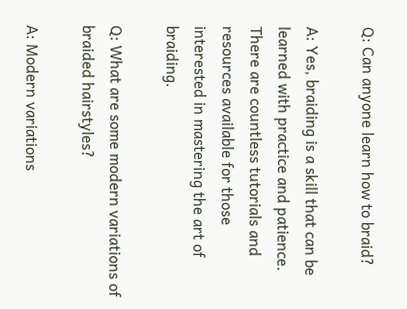Q: Can anyone learn how to braid?

A: Yes, braiding is a skill that can be learned with practice and patience. There are countless tutorials and resources available for those interested in mastering the art of braiding.

Q: What are some modern variations of braided hairstyles?

A: Modern variations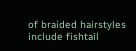of braided hairstyles include fishtail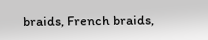braids, French braids,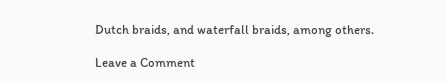Dutch braids, and waterfall braids, among others.

Leave a Comment